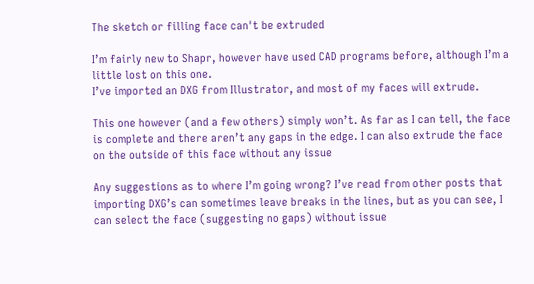The sketch or filling face can't be extruded

I’m fairly new to Shapr, however have used CAD programs before, although I’m a little lost on this one.
I’ve imported an DXG from Illustrator, and most of my faces will extrude.

This one however (and a few others) simply won’t. As far as I can tell, the face is complete and there aren’t any gaps in the edge. I can also extrude the face on the outside of this face without any issue

Any suggestions as to where I’m going wrong? I’ve read from other posts that importing DXG’s can sometimes leave breaks in the lines, but as you can see, I can select the face (suggesting no gaps) without issue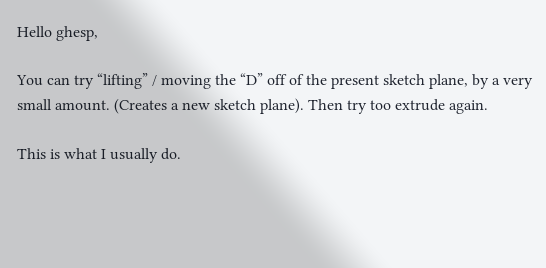Hello ghesp,

You can try “lifting” / moving the “D” off of the present sketch plane, by a very small amount. (Creates a new sketch plane). Then try too extrude again.

This is what I usually do.